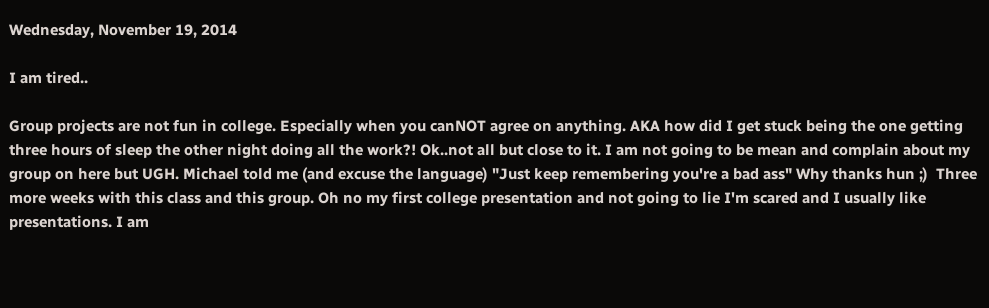Wednesday, November 19, 2014

I am tired..

Group projects are not fun in college. Especially when you canNOT agree on anything. AKA how did I get stuck being the one getting three hours of sleep the other night doing all the work?! Ok..not all but close to it. I am not going to be mean and complain about my group on here but UGH. Michael told me (and excuse the language) "Just keep remembering you're a bad ass" Why thanks hun ;)  Three more weeks with this class and this group. Oh no my first college presentation and not going to lie I'm scared and I usually like presentations. I am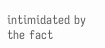intimidated by the fact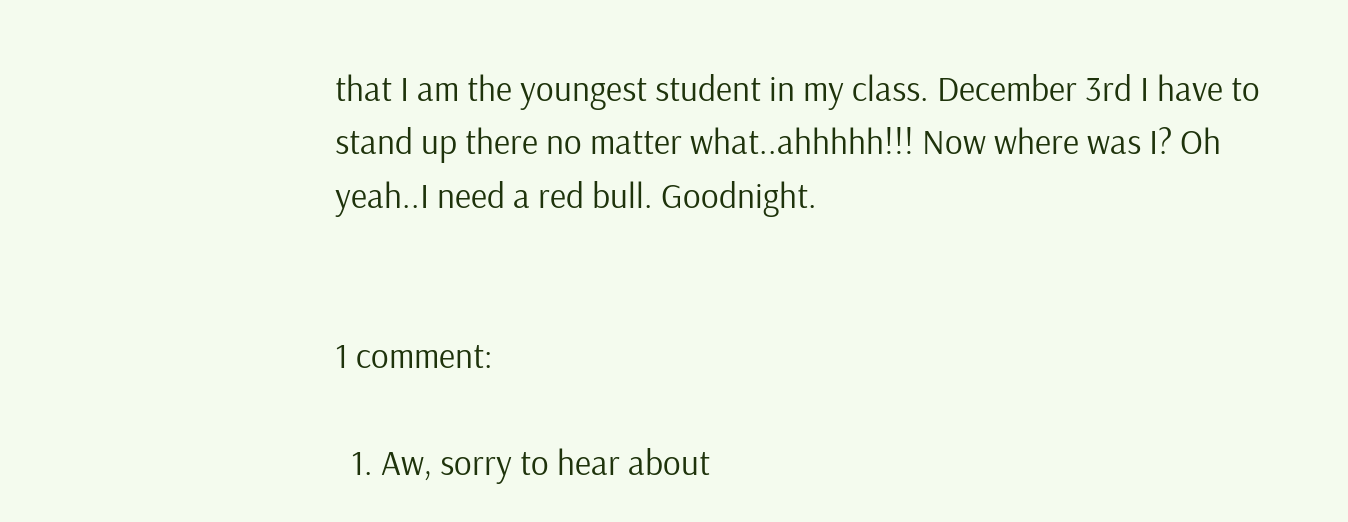that I am the youngest student in my class. December 3rd I have to stand up there no matter what..ahhhhh!!! Now where was I? Oh yeah..I need a red bull. Goodnight.


1 comment:

  1. Aw, sorry to hear about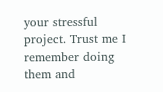your stressful project. Trust me I remember doing them and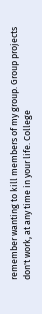remember wanting to kill members of my group. Group projects don't work, at any time in your life. College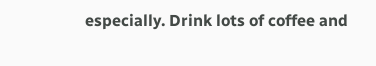especially. Drink lots of coffee and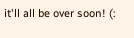it'll all be over soon! (: